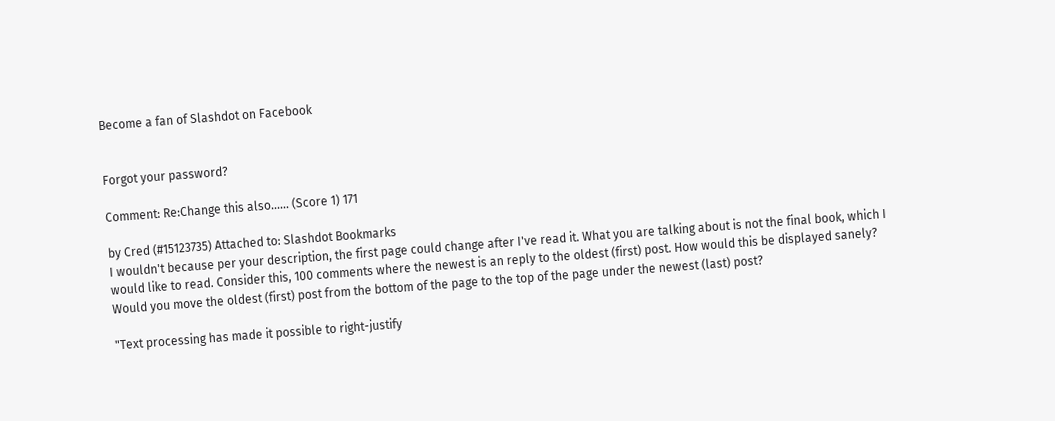Become a fan of Slashdot on Facebook


Forgot your password?

Comment: Re:Change this also...... (Score 1) 171

by Cred (#15123735) Attached to: Slashdot Bookmarks
I wouldn't because per your description, the first page could change after I've read it. What you are talking about is not the final book, which I would like to read. Consider this, 100 comments where the newest is an reply to the oldest (first) post. How would this be displayed sanely? Would you move the oldest (first) post from the bottom of the page to the top of the page under the newest (last) post?

"Text processing has made it possible to right-justify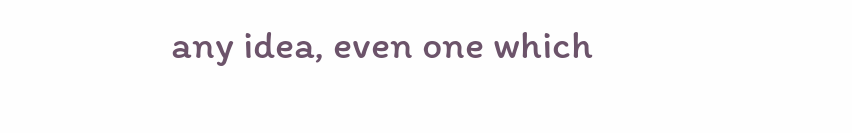any idea, even one which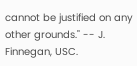cannot be justified on any other grounds." -- J. Finnegan, USC.